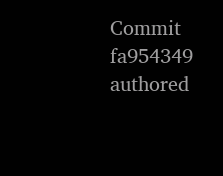Commit fa954349 authored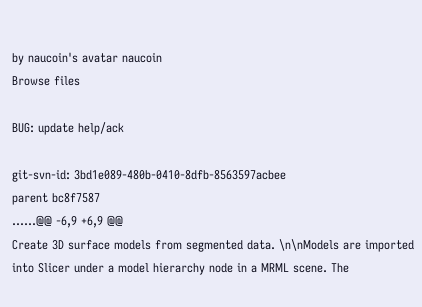by naucoin's avatar naucoin
Browse files

BUG: update help/ack

git-svn-id: 3bd1e089-480b-0410-8dfb-8563597acbee
parent bc8f7587
......@@ -6,9 +6,9 @@
Create 3D surface models from segmented data. \n\nModels are imported into Slicer under a model hierarchy node in a MRML scene. The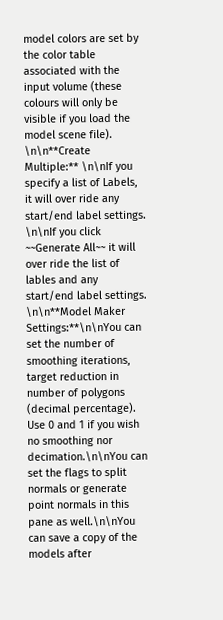model colors are set by the color table associated with the input volume (these colours will only be visible if you load the model scene file). \n\n**Create Multiple:** \n\nIf you specify a list of Labels, it will over ride any start/end label settings. \n\nIf you click ~~Generate All~~ it will over ride the list of lables and any start/end label settings. \n\n**Model Maker Settings:**\n\nYou can set the number of smoothing iterations, target reduction in number of polygons (decimal percentage). Use 0 and 1 if you wish no smoothing nor decimation.\n\nYou can set the flags to split normals or generate point normals in this pane as well.\n\nYou can save a copy of the models after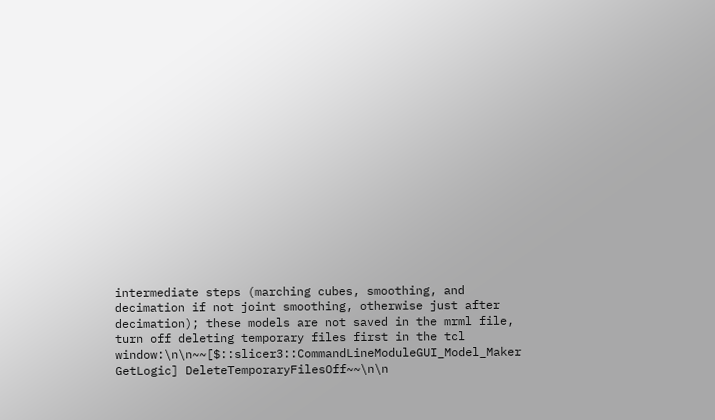intermediate steps (marching cubes, smoothing, and decimation if not joint smoothing, otherwise just after decimation); these models are not saved in the mrml file, turn off deleting temporary files first in the tcl window:\n\n~~[$::slicer3::CommandLineModuleGUI_Model_Maker GetLogic] DeleteTemporaryFilesOff~~\n\n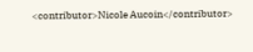<contributor>Nicole Aucoin</contributor>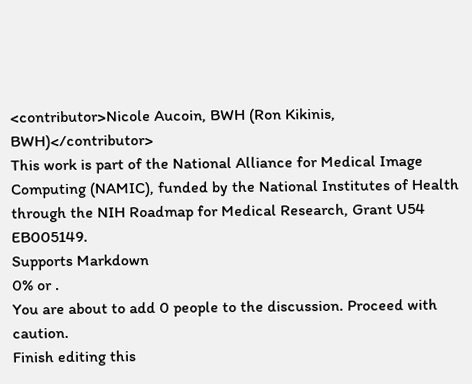<contributor>Nicole Aucoin, BWH (Ron Kikinis, BWH)</contributor>
This work is part of the National Alliance for Medical Image Computing (NAMIC), funded by the National Institutes of Health through the NIH Roadmap for Medical Research, Grant U54 EB005149.
Supports Markdown
0% or .
You are about to add 0 people to the discussion. Proceed with caution.
Finish editing this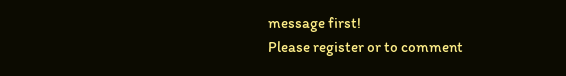message first!
Please register or to comment